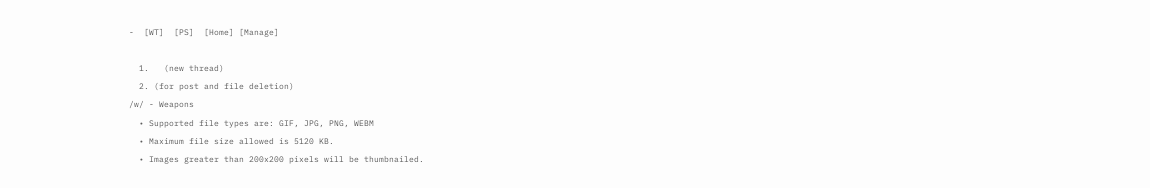-  [WT]  [PS]  [Home] [Manage]

  1.   (new thread)
  2. (for post and file deletion)
/w/ - Weapons
  • Supported file types are: GIF, JPG, PNG, WEBM
  • Maximum file size allowed is 5120 KB.
  • Images greater than 200x200 pixels will be thumbnailed.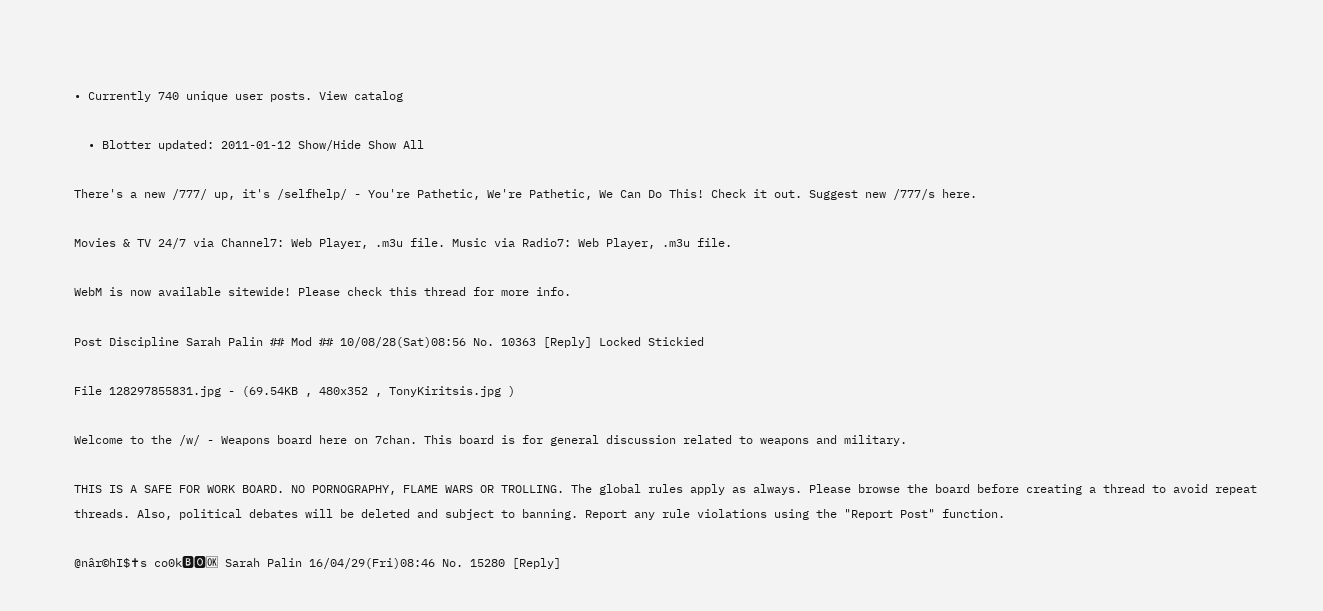• Currently 740 unique user posts. View catalog

  • Blotter updated: 2011-01-12 Show/Hide Show All

There's a new /777/ up, it's /selfhelp/ - You're Pathetic, We're Pathetic, We Can Do This! Check it out. Suggest new /777/s here.

Movies & TV 24/7 via Channel7: Web Player, .m3u file. Music via Radio7: Web Player, .m3u file.

WebM is now available sitewide! Please check this thread for more info.

Post Discipline Sarah Palin ## Mod ## 10/08/28(Sat)08:56 No. 10363 [Reply] Locked Stickied

File 128297855831.jpg - (69.54KB , 480x352 , TonyKiritsis.jpg )

Welcome to the /w/ - Weapons board here on 7chan. This board is for general discussion related to weapons and military.

THIS IS A SAFE FOR WORK BOARD. NO PORNOGRAPHY, FLAME WARS OR TROLLING. The global rules apply as always. Please browse the board before creating a thread to avoid repeat threads. Also, political debates will be deleted and subject to banning. Report any rule violations using the "Report Post" function.

@nâr©hI$✝s co0k🅱🅾🆗 Sarah Palin 16/04/29(Fri)08:46 No. 15280 [Reply]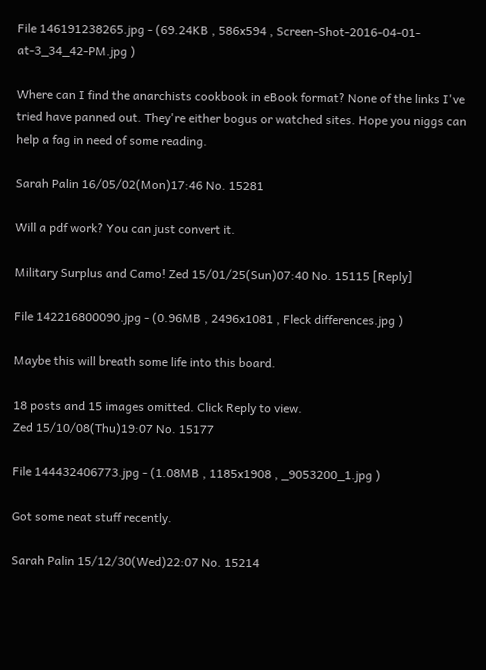File 146191238265.jpg - (69.24KB , 586x594 , Screen-Shot-2016-04-01-at-3_34_42-PM.jpg )

Where can I find the anarchists cookbook in eBook format? None of the links I've tried have panned out. They're either bogus or watched sites. Hope you niggs can help a fag in need of some reading.

Sarah Palin 16/05/02(Mon)17:46 No. 15281

Will a pdf work? You can just convert it.

Military Surplus and Camo! Zed 15/01/25(Sun)07:40 No. 15115 [Reply]

File 142216800090.jpg - (0.96MB , 2496x1081 , Fleck differences.jpg )

Maybe this will breath some life into this board.

18 posts and 15 images omitted. Click Reply to view.
Zed 15/10/08(Thu)19:07 No. 15177

File 144432406773.jpg - (1.08MB , 1185x1908 , _9053200_1.jpg )

Got some neat stuff recently.

Sarah Palin 15/12/30(Wed)22:07 No. 15214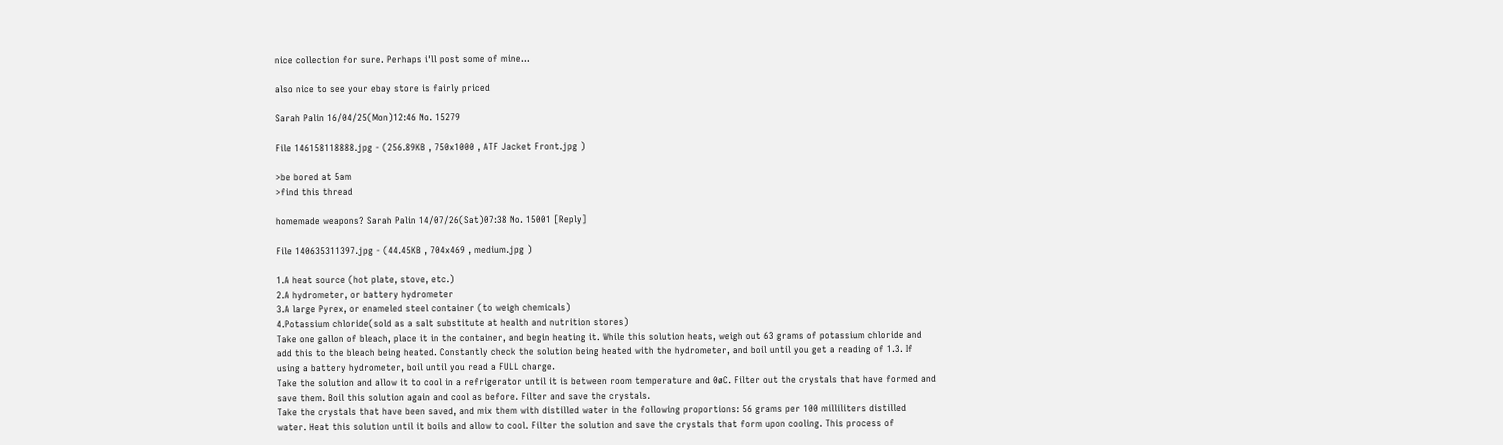nice collection for sure. Perhaps i'll post some of mine...

also nice to see your ebay store is fairly priced

Sarah Palin 16/04/25(Mon)12:46 No. 15279

File 146158118888.jpg - (256.89KB , 750x1000 , ATF Jacket Front.jpg )

>be bored at 5am
>find this thread

homemade weapons? Sarah Palin 14/07/26(Sat)07:38 No. 15001 [Reply]

File 140635311397.jpg - (44.45KB , 704x469 , medium.jpg )

1.A heat source (hot plate, stove, etc.)
2.A hydrometer, or battery hydrometer
3.A large Pyrex, or enameled steel container (to weigh chemicals)
4.Potassium chloride(sold as a salt substitute at health and nutrition stores)
Take one gallon of bleach, place it in the container, and begin heating it. While this solution heats, weigh out 63 grams of potassium chloride and
add this to the bleach being heated. Constantly check the solution being heated with the hydrometer, and boil until you get a reading of 1.3. If
using a battery hydrometer, boil until you read a FULL charge.
Take the solution and allow it to cool in a refrigerator until it is between room temperature and 0øC. Filter out the crystals that have formed and
save them. Boil this solution again and cool as before. Filter and save the crystals.
Take the crystals that have been saved, and mix them with distilled water in the following proportions: 56 grams per 100 milliliters distilled
water. Heat this solution until it boils and allow to cool. Filter the solution and save the crystals that form upon cooling. This process of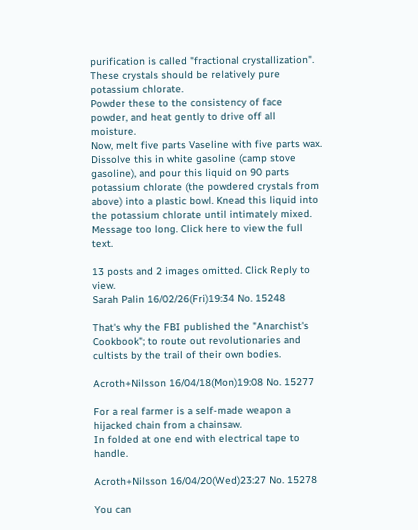purification is called "fractional crystallization". These crystals should be relatively pure potassium chlorate.
Powder these to the consistency of face powder, and heat gently to drive off all moisture.
Now, melt five parts Vaseline with five parts wax. Dissolve this in white gasoline (camp stove gasoline), and pour this liquid on 90 parts
potassium chlorate (the powdered crystals from above) into a plastic bowl. Knead this liquid into the potassium chlorate until intimately mixed.
Message too long. Click here to view the full text.

13 posts and 2 images omitted. Click Reply to view.
Sarah Palin 16/02/26(Fri)19:34 No. 15248

That's why the FBI published the "Anarchist's Cookbook"; to route out revolutionaries and cultists by the trail of their own bodies.

Acroth+Nilsson 16/04/18(Mon)19:08 No. 15277

For a real farmer is a self-made weapon a hijacked chain from a chainsaw.
In folded at one end with electrical tape to handle.

Acroth+Nilsson 16/04/20(Wed)23:27 No. 15278

You can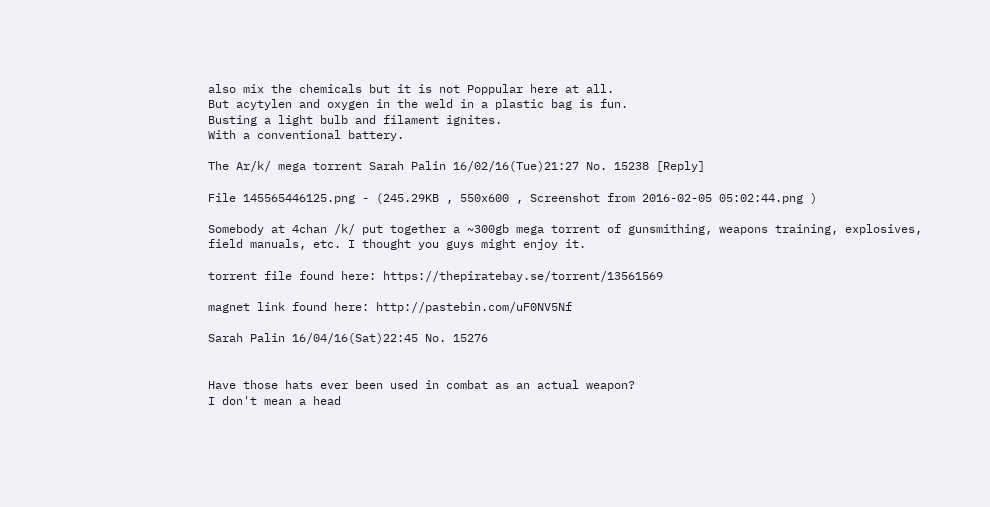also mix the chemicals but it is not Poppular here at all.
But acytylen and oxygen in the weld in a plastic bag is fun.
Busting a light bulb and filament ignites.
With a conventional battery.

The Ar/k/ mega torrent Sarah Palin 16/02/16(Tue)21:27 No. 15238 [Reply]

File 145565446125.png - (245.29KB , 550x600 , Screenshot from 2016-02-05 05:02:44.png )

Somebody at 4chan /k/ put together a ~300gb mega torrent of gunsmithing, weapons training, explosives, field manuals, etc. I thought you guys might enjoy it.

torrent file found here: https://thepiratebay.se/torrent/13561569

magnet link found here: http://pastebin.com/uF0NV5Nf

Sarah Palin 16/04/16(Sat)22:45 No. 15276


Have those hats ever been used in combat as an actual weapon?
I don't mean a head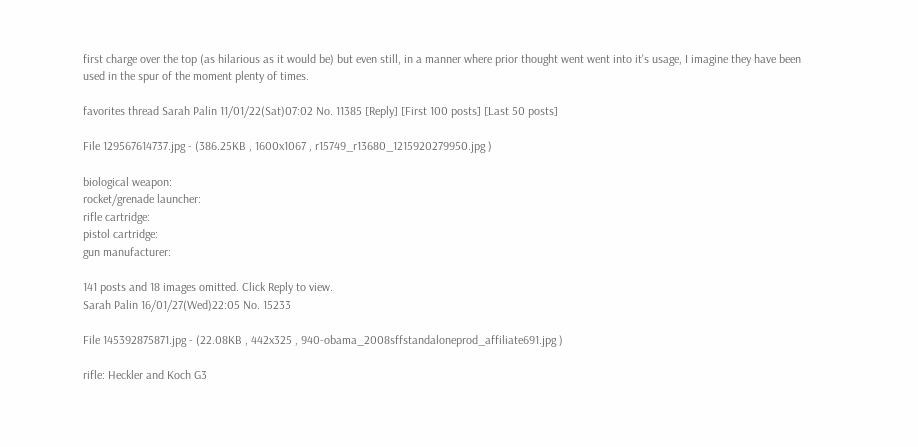first charge over the top (as hilarious as it would be) but even still, in a manner where prior thought went went into it's usage, I imagine they have been used in the spur of the moment plenty of times.

favorites thread Sarah Palin 11/01/22(Sat)07:02 No. 11385 [Reply] [First 100 posts] [Last 50 posts]

File 129567614737.jpg - (386.25KB , 1600x1067 , r15749_r13680_1215920279950.jpg )

biological weapon:
rocket/grenade launcher:
rifle cartridge:
pistol cartridge:
gun manufacturer:

141 posts and 18 images omitted. Click Reply to view.
Sarah Palin 16/01/27(Wed)22:05 No. 15233

File 145392875871.jpg - (22.08KB , 442x325 , 940-obama_2008sffstandaloneprod_affiliate691.jpg )

rifle: Heckler and Koch G3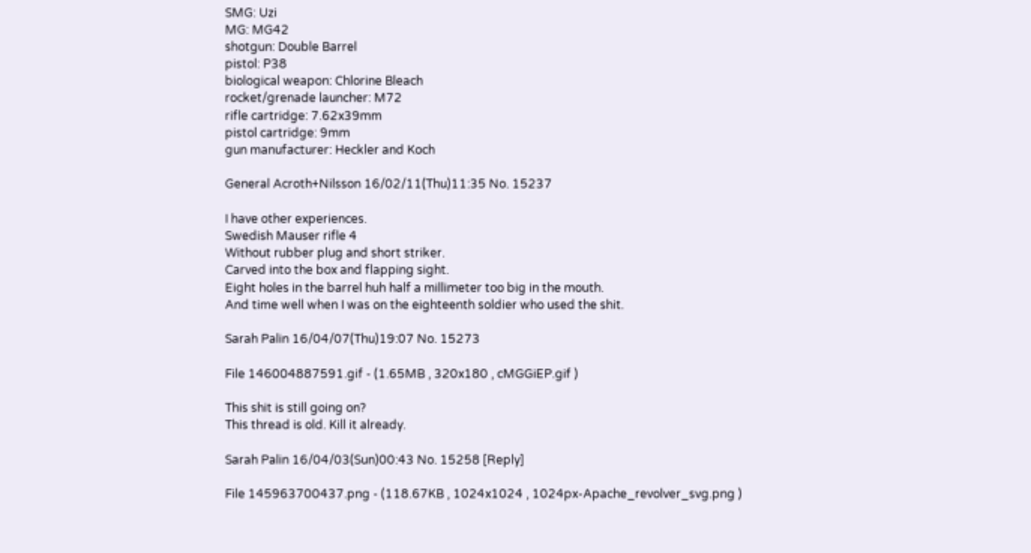SMG: Uzi
MG: MG42
shotgun: Double Barrel
pistol: P38
biological weapon: Chlorine Bleach
rocket/grenade launcher: M72
rifle cartridge: 7.62x39mm
pistol cartridge: 9mm
gun manufacturer: Heckler and Koch

General Acroth+Nilsson 16/02/11(Thu)11:35 No. 15237

I have other experiences.
Swedish Mauser rifle 4
Without rubber plug and short striker.
Carved into the box and flapping sight.
Eight holes in the barrel huh half a millimeter too big in the mouth.
And time well when I was on the eighteenth soldier who used the shit.

Sarah Palin 16/04/07(Thu)19:07 No. 15273

File 146004887591.gif - (1.65MB , 320x180 , cMGGiEP.gif )

This shit is still going on?
This thread is old. Kill it already.

Sarah Palin 16/04/03(Sun)00:43 No. 15258 [Reply]

File 145963700437.png - (118.67KB , 1024x1024 , 1024px-Apache_revolver_svg.png )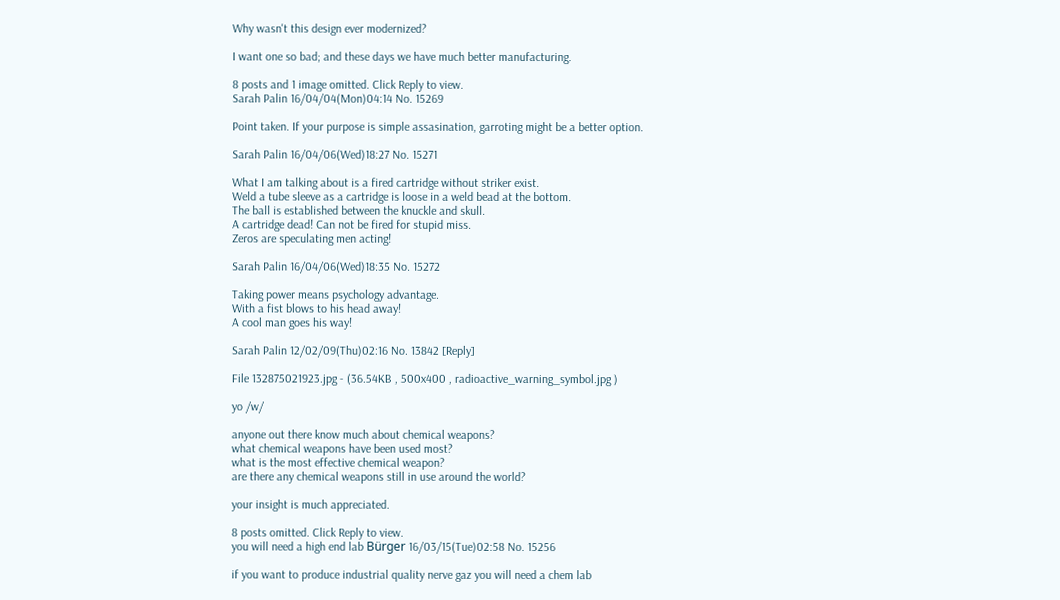Why wasn't this design ever modernized?

I want one so bad; and these days we have much better manufacturing.

8 posts and 1 image omitted. Click Reply to view.
Sarah Palin 16/04/04(Mon)04:14 No. 15269

Point taken. If your purpose is simple assasination, garroting might be a better option.

Sarah Palin 16/04/06(Wed)18:27 No. 15271

What I am talking about is a fired cartridge without striker exist.
Weld a tube sleeve as a cartridge is loose in a weld bead at the bottom.
The ball is established between the knuckle and skull.
A cartridge dead! Can not be fired for stupid miss.
Zeros are speculating men acting!

Sarah Palin 16/04/06(Wed)18:35 No. 15272

Taking power means psychology advantage.
With a fist blows to his head away!
A cool man goes his way!

Sarah Palin 12/02/09(Thu)02:16 No. 13842 [Reply]

File 132875021923.jpg - (36.54KB , 500x400 , radioactive_warning_symbol.jpg )

yo /w/

anyone out there know much about chemical weapons?
what chemical weapons have been used most?
what is the most effective chemical weapon?
are there any chemical weapons still in use around the world?

your insight is much appreciated.

8 posts omitted. Click Reply to view.
you will need a high end lab Bürger 16/03/15(Tue)02:58 No. 15256

if you want to produce industrial quality nerve gaz you will need a chem lab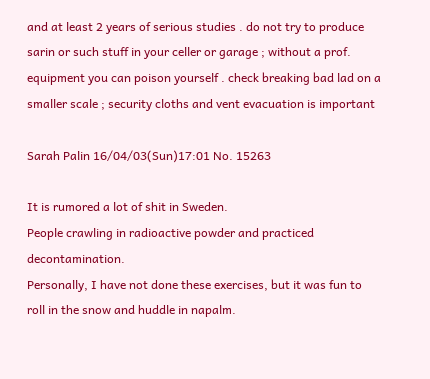and at least 2 years of serious studies . do not try to produce sarin or such stuff in your celler or garage ; without a prof. equipment you can poison yourself . check breaking bad lad on a smaller scale ; security cloths and vent evacuation is important

Sarah Palin 16/04/03(Sun)17:01 No. 15263

It is rumored a lot of shit in Sweden.
People crawling in radioactive powder and practiced decontamination.
Personally, I have not done these exercises, but it was fun to roll in the snow and huddle in napalm.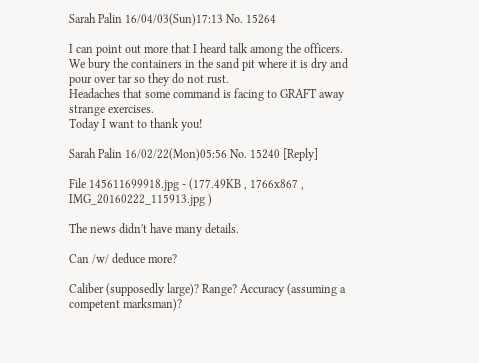Sarah Palin 16/04/03(Sun)17:13 No. 15264

I can point out more that I heard talk among the officers.
We bury the containers in the sand pit where it is dry and pour over tar so they do not rust.
Headaches that some command is facing to GRAFT away strange exercises.
Today I want to thank you!

Sarah Palin 16/02/22(Mon)05:56 No. 15240 [Reply]

File 145611699918.jpg - (177.49KB , 1766x867 , IMG_20160222_115913.jpg )

The news didn't have many details.

Can /w/ deduce more?

Caliber (supposedly large)? Range? Accuracy (assuming a competent marksman)?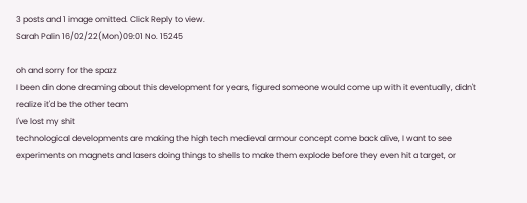3 posts and 1 image omitted. Click Reply to view.
Sarah Palin 16/02/22(Mon)09:01 No. 15245

oh and sorry for the spazz
I been din done dreaming about this development for years, figured someone would come up with it eventually, didn't realize it'd be the other team
I've lost my shit
technological developments are making the high tech medieval armour concept come back alive, I want to see experiments on magnets and lasers doing things to shells to make them explode before they even hit a target, or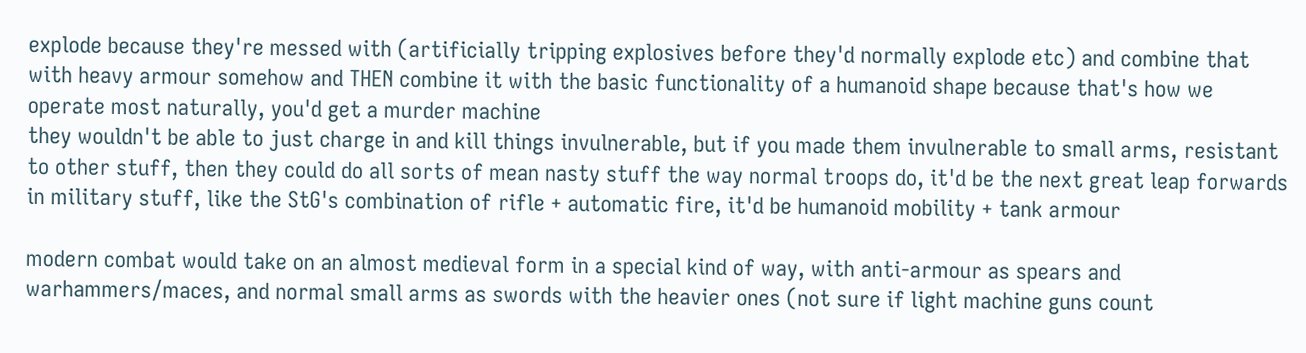explode because they're messed with (artificially tripping explosives before they'd normally explode etc) and combine that with heavy armour somehow and THEN combine it with the basic functionality of a humanoid shape because that's how we operate most naturally, you'd get a murder machine
they wouldn't be able to just charge in and kill things invulnerable, but if you made them invulnerable to small arms, resistant to other stuff, then they could do all sorts of mean nasty stuff the way normal troops do, it'd be the next great leap forwards in military stuff, like the StG's combination of rifle + automatic fire, it'd be humanoid mobility + tank armour

modern combat would take on an almost medieval form in a special kind of way, with anti-armour as spears and warhammers/maces, and normal small arms as swords with the heavier ones (not sure if light machine guns count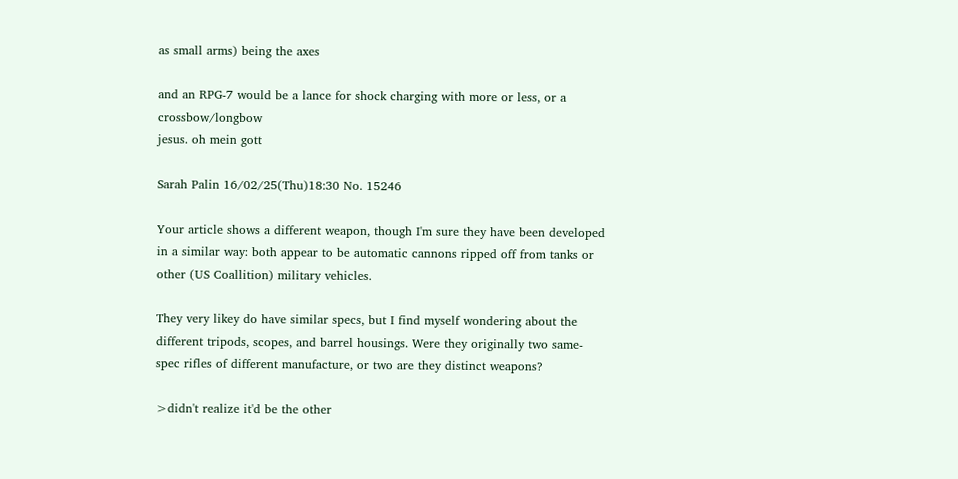as small arms) being the axes

and an RPG-7 would be a lance for shock charging with more or less, or a crossbow/longbow
jesus. oh mein gott

Sarah Palin 16/02/25(Thu)18:30 No. 15246

Your article shows a different weapon, though I'm sure they have been developed in a similar way: both appear to be automatic cannons ripped off from tanks or other (US Coallition) military vehicles.

They very likey do have similar specs, but I find myself wondering about the different tripods, scopes, and barrel housings. Were they originally two same-spec rifles of different manufacture, or two are they distinct weapons?

>didn't realize it'd be the other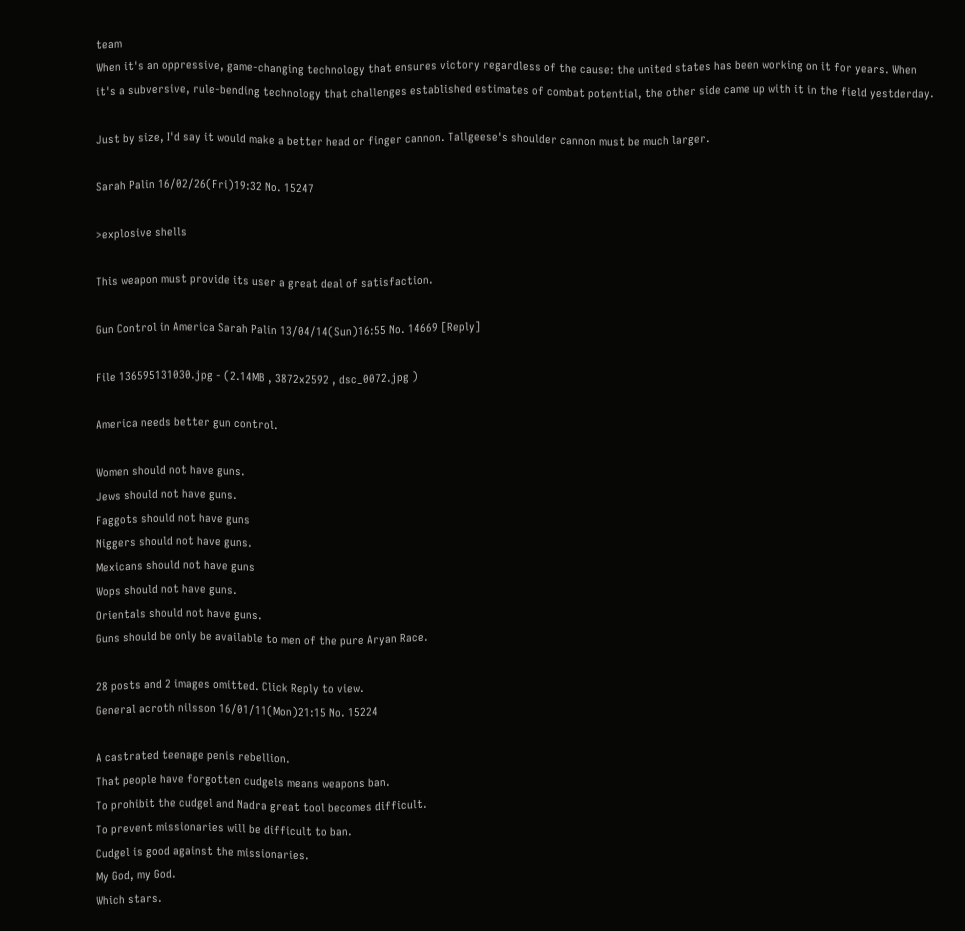team
When it's an oppressive, game-changing technology that ensures victory regardless of the cause: the united states has been working on it for years. When it's a subversive, rule-bending technology that challenges established estimates of combat potential, the other side came up with it in the field yestderday.

Just by size, I'd say it would make a better head or finger cannon. Tallgeese's shoulder cannon must be much larger.

Sarah Palin 16/02/26(Fri)19:32 No. 15247

>explosive shells

This weapon must provide its user a great deal of satisfaction.

Gun Control in America Sarah Palin 13/04/14(Sun)16:55 No. 14669 [Reply]

File 136595131030.jpg - (2.14MB , 3872x2592 , dsc_0072.jpg )

America needs better gun control.

Women should not have guns.
Jews should not have guns.
Faggots should not have guns
Niggers should not have guns.
Mexicans should not have guns
Wops should not have guns.
Orientals should not have guns.
Guns should be only be available to men of the pure Aryan Race.

28 posts and 2 images omitted. Click Reply to view.
General acroth nilsson 16/01/11(Mon)21:15 No. 15224

A castrated teenage penis rebellion.
That people have forgotten cudgels means weapons ban.
To prohibit the cudgel and Nadra great tool becomes difficult.
To prevent missionaries will be difficult to ban.
Cudgel is good against the missionaries.
My God, my God.
Which stars.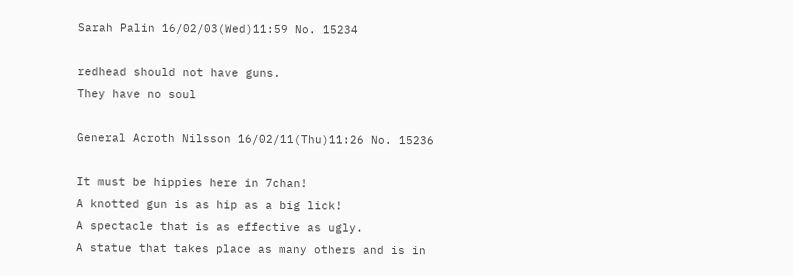Sarah Palin 16/02/03(Wed)11:59 No. 15234

redhead should not have guns.
They have no soul

General Acroth Nilsson 16/02/11(Thu)11:26 No. 15236

It must be hippies here in 7chan!
A knotted gun is as hip as a big lick!
A spectacle that is as effective as ugly.
A statue that takes place as many others and is in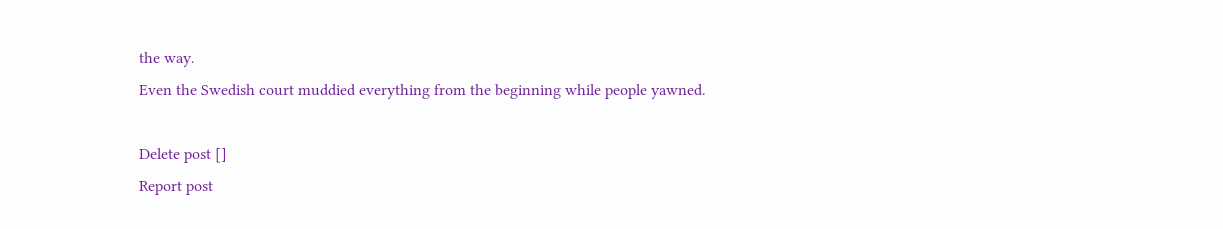the way.
Even the Swedish court muddied everything from the beginning while people yawned.

Delete post []
Report post